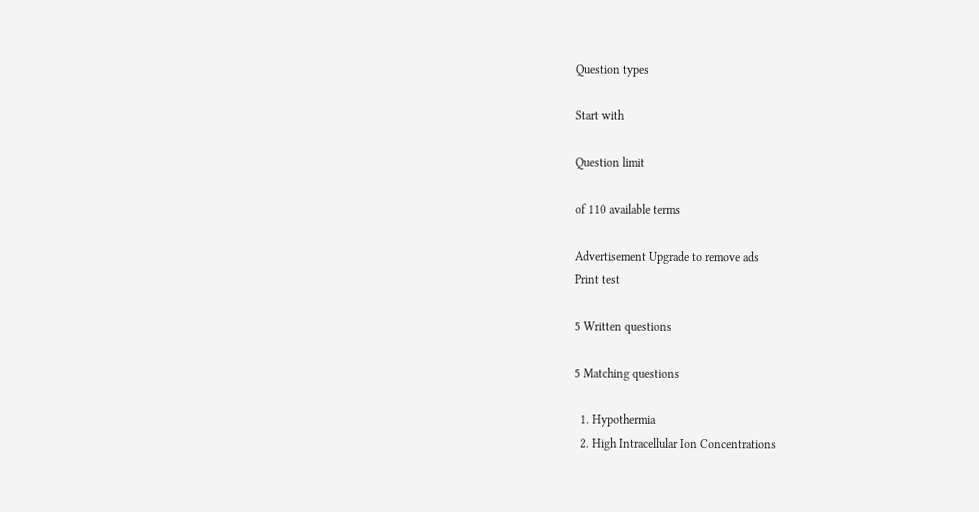Question types

Start with

Question limit

of 110 available terms

Advertisement Upgrade to remove ads
Print test

5 Written questions

5 Matching questions

  1. Hypothermia
  2. High Intracellular Ion Concentrations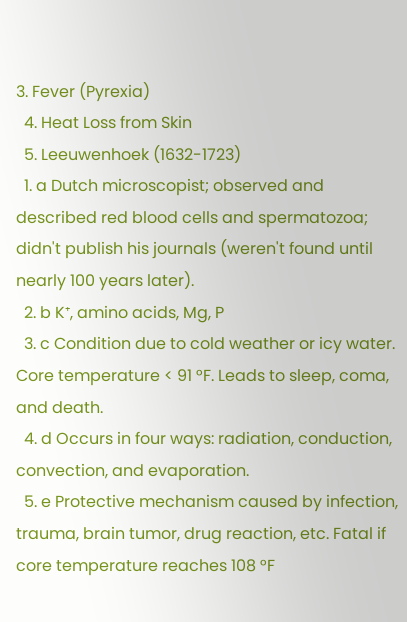3. Fever (Pyrexia)
  4. Heat Loss from Skin
  5. Leeuwenhoek (1632-1723)
  1. a Dutch microscopist; observed and described red blood cells and spermatozoa; didn't publish his journals (weren't found until nearly 100 years later).
  2. b K⁺, amino acids, Mg, P
  3. c Condition due to cold weather or icy water. Core temperature < 91 °F. Leads to sleep, coma, and death.
  4. d Occurs in four ways: radiation, conduction, convection, and evaporation.
  5. e Protective mechanism caused by infection, trauma, brain tumor, drug reaction, etc. Fatal if core temperature reaches 108 °F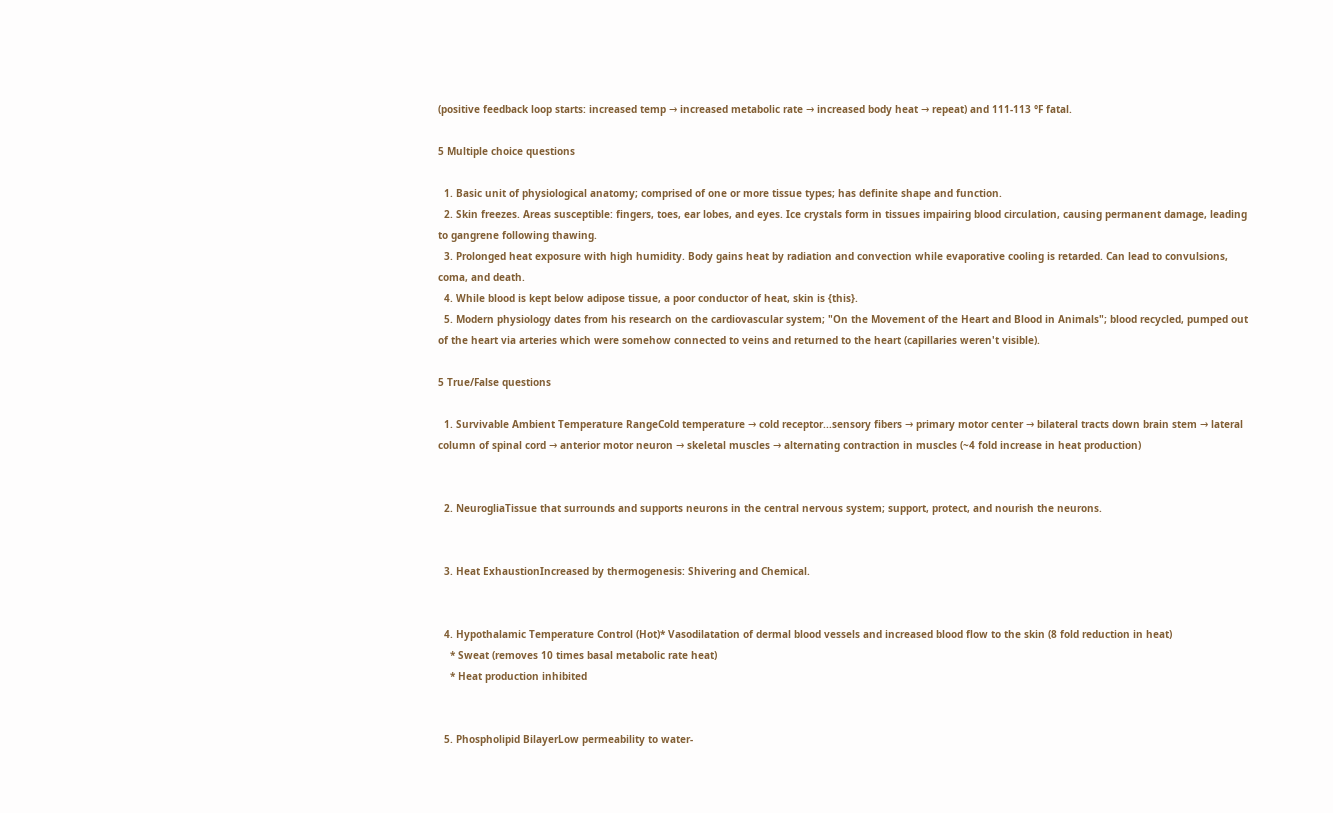(positive feedback loop starts: increased temp → increased metabolic rate → increased body heat → repeat) and 111-113 °F fatal.

5 Multiple choice questions

  1. Basic unit of physiological anatomy; comprised of one or more tissue types; has definite shape and function.
  2. Skin freezes. Areas susceptible: fingers, toes, ear lobes, and eyes. Ice crystals form in tissues impairing blood circulation, causing permanent damage, leading to gangrene following thawing.
  3. Prolonged heat exposure with high humidity. Body gains heat by radiation and convection while evaporative cooling is retarded. Can lead to convulsions, coma, and death.
  4. While blood is kept below adipose tissue, a poor conductor of heat, skin is {this}.
  5. Modern physiology dates from his research on the cardiovascular system; "On the Movement of the Heart and Blood in Animals"; blood recycled, pumped out of the heart via arteries which were somehow connected to veins and returned to the heart (capillaries weren't visible).

5 True/False questions

  1. Survivable Ambient Temperature RangeCold temperature → cold receptor...sensory fibers → primary motor center → bilateral tracts down brain stem → lateral column of spinal cord → anterior motor neuron → skeletal muscles → alternating contraction in muscles (~4 fold increase in heat production)


  2. NeurogliaTissue that surrounds and supports neurons in the central nervous system; support, protect, and nourish the neurons.


  3. Heat ExhaustionIncreased by thermogenesis: Shivering and Chemical.


  4. Hypothalamic Temperature Control (Hot)* Vasodilatation of dermal blood vessels and increased blood flow to the skin (8 fold reduction in heat)
    * Sweat (removes 10 times basal metabolic rate heat)
    * Heat production inhibited


  5. Phospholipid BilayerLow permeability to water-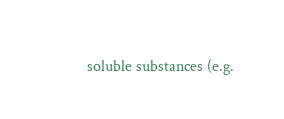soluble substances (e.g.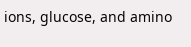ions, glucose, and amino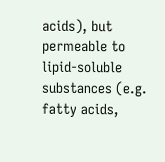acids), but permeable to lipid-soluble substances (e.g. fatty acids,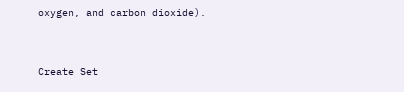oxygen, and carbon dioxide).


Create Set